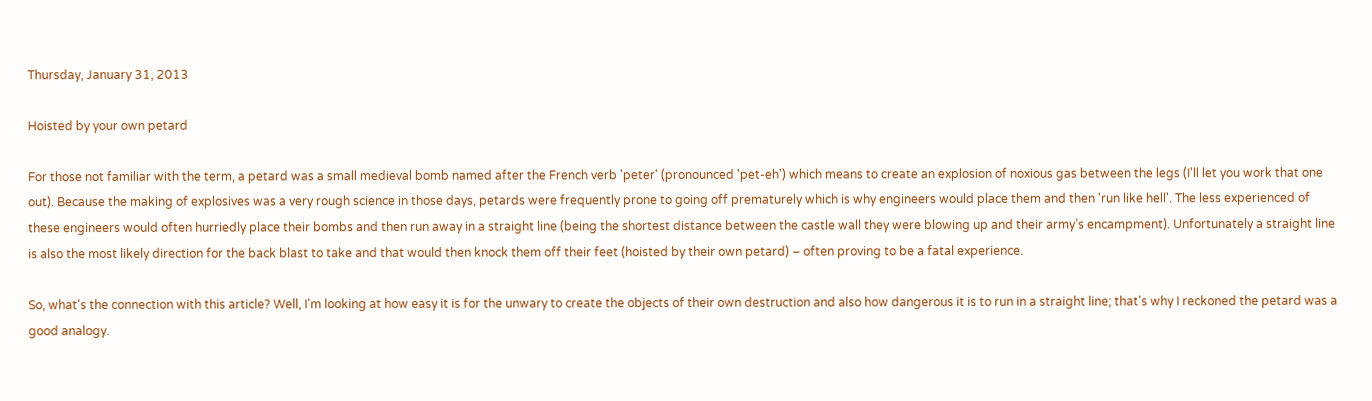Thursday, January 31, 2013

Hoisted by your own petard

For those not familiar with the term, a petard was a small medieval bomb named after the French verb 'peter' (pronounced 'pet-eh') which means to create an explosion of noxious gas between the legs (I'll let you work that one out). Because the making of explosives was a very rough science in those days, petards were frequently prone to going off prematurely which is why engineers would place them and then 'run like hell'. The less experienced of these engineers would often hurriedly place their bombs and then run away in a straight line (being the shortest distance between the castle wall they were blowing up and their army’s encampment). Unfortunately a straight line is also the most likely direction for the back blast to take and that would then knock them off their feet (hoisted by their own petard) – often proving to be a fatal experience.

So, what's the connection with this article? Well, I'm looking at how easy it is for the unwary to create the objects of their own destruction and also how dangerous it is to run in a straight line; that's why I reckoned the petard was a good analogy.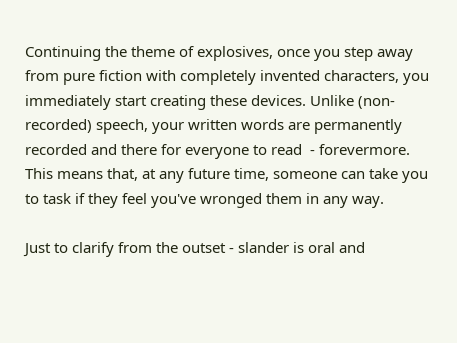Continuing the theme of explosives, once you step away from pure fiction with completely invented characters, you immediately start creating these devices. Unlike (non-recorded) speech, your written words are permanently recorded and there for everyone to read  - forevermore. This means that, at any future time, someone can take you to task if they feel you've wronged them in any way.

Just to clarify from the outset - slander is oral and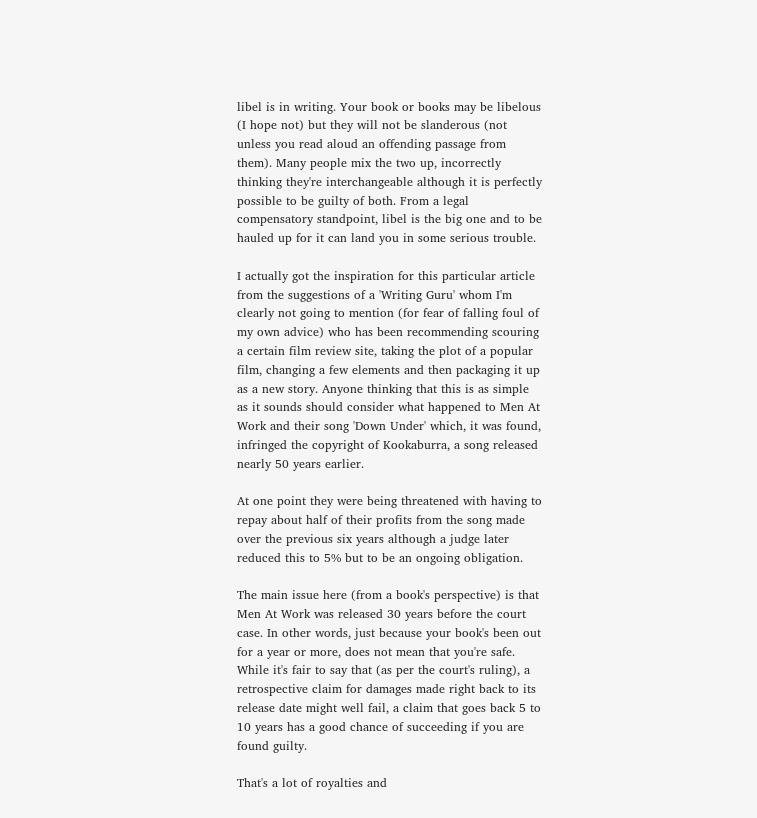libel is in writing. Your book or books may be libelous (I hope not) but they will not be slanderous (not unless you read aloud an offending passage from them). Many people mix the two up, incorrectly thinking they're interchangeable although it is perfectly possible to be guilty of both. From a legal compensatory standpoint, libel is the big one and to be hauled up for it can land you in some serious trouble.

I actually got the inspiration for this particular article from the suggestions of a 'Writing Guru' whom I'm clearly not going to mention (for fear of falling foul of my own advice) who has been recommending scouring a certain film review site, taking the plot of a popular film, changing a few elements and then packaging it up as a new story. Anyone thinking that this is as simple as it sounds should consider what happened to Men At Work and their song 'Down Under' which, it was found, infringed the copyright of Kookaburra, a song released nearly 50 years earlier.

At one point they were being threatened with having to repay about half of their profits from the song made over the previous six years although a judge later reduced this to 5% but to be an ongoing obligation.

The main issue here (from a book's perspective) is that Men At Work was released 30 years before the court case. In other words, just because your book's been out for a year or more, does not mean that you're safe. While it's fair to say that (as per the court's ruling), a retrospective claim for damages made right back to its release date might well fail, a claim that goes back 5 to 10 years has a good chance of succeeding if you are found guilty.

That's a lot of royalties and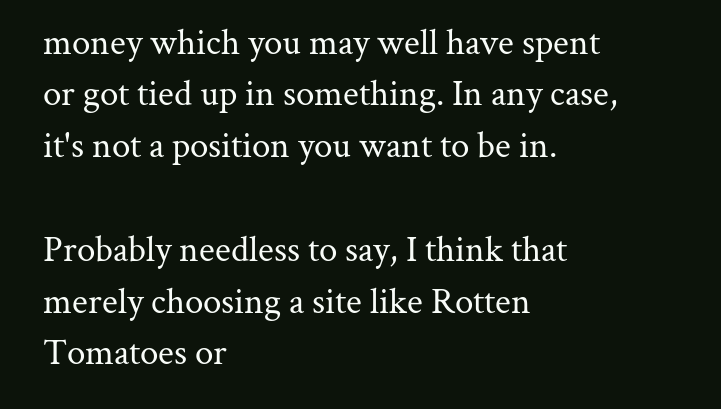money which you may well have spent or got tied up in something. In any case, it's not a position you want to be in.

Probably needless to say, I think that merely choosing a site like Rotten Tomatoes or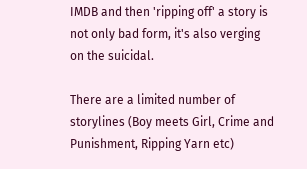IMDB and then 'ripping off' a story is not only bad form, it's also verging on the suicidal.

There are a limited number of storylines (Boy meets Girl, Crime and Punishment, Ripping Yarn etc)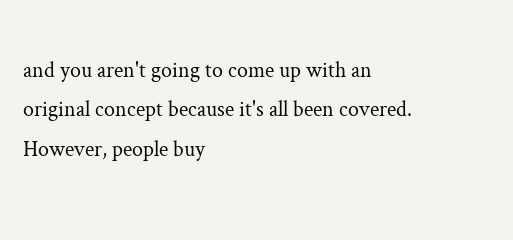and you aren't going to come up with an original concept because it's all been covered. However, people buy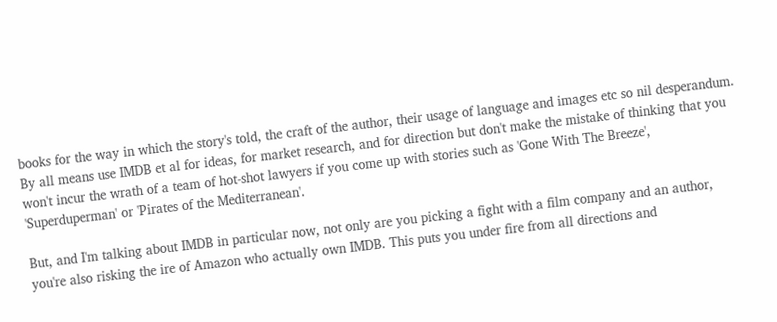books for the way in which the story's told, the craft of the author, their usage of language and images etc so nil desperandum. By all means use IMDB et al for ideas, for market research, and for direction but don't make the mistake of thinking that you won't incur the wrath of a team of hot-shot lawyers if you come up with stories such as 'Gone With The Breeze', 'Superduperman' or 'Pirates of the Mediterranean'.

But, and I'm talking about IMDB in particular now, not only are you picking a fight with a film company and an author, you're also risking the ire of Amazon who actually own IMDB. This puts you under fire from all directions and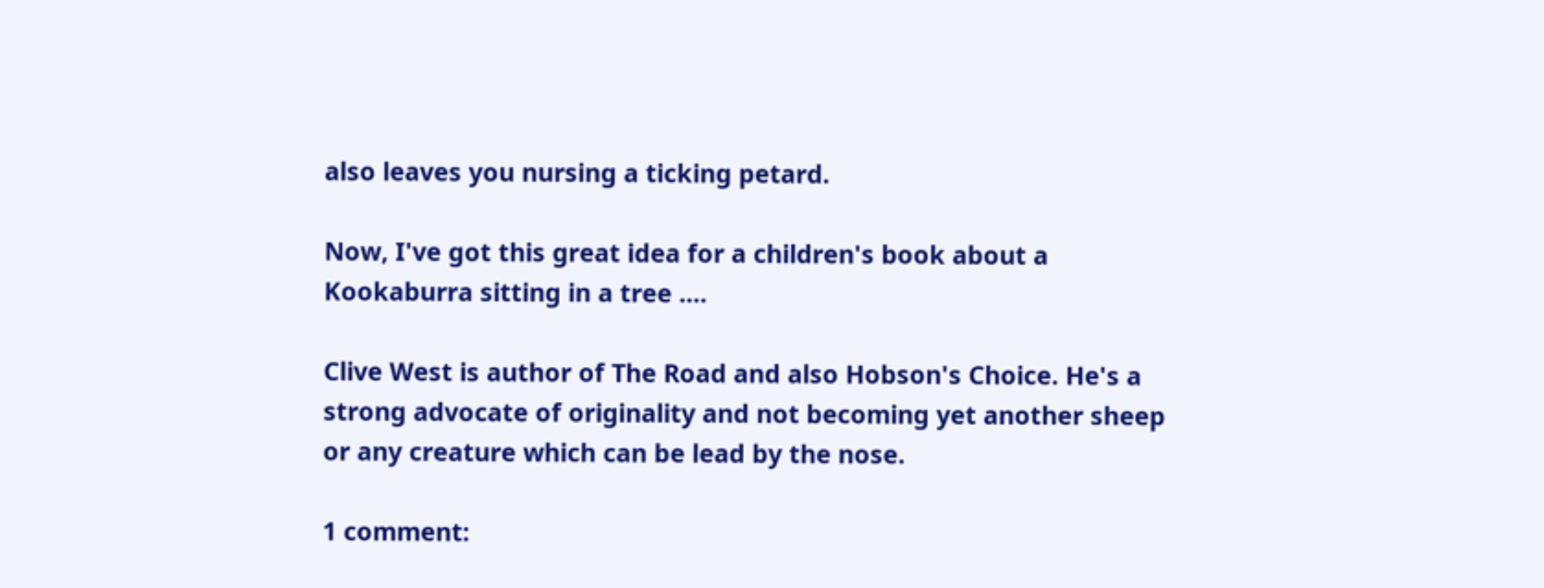also leaves you nursing a ticking petard.

Now, I've got this great idea for a children's book about a Kookaburra sitting in a tree ....

Clive West is author of The Road and also Hobson's Choice. He's a strong advocate of originality and not becoming yet another sheep or any creature which can be lead by the nose.

1 comment: